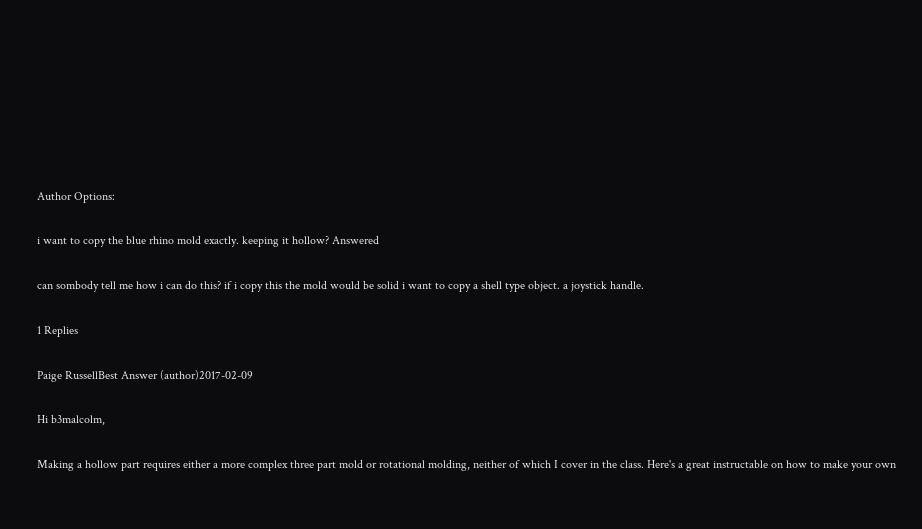Author Options:

i want to copy the blue rhino mold exactly. keeping it hollow? Answered

can sombody tell me how i can do this? if i copy this the mold would be solid i want to copy a shell type object. a joystick handle.

1 Replies

Paige RussellBest Answer (author)2017-02-09

Hi b3malcolm,

Making a hollow part requires either a more complex three part mold or rotational molding, neither of which I cover in the class. Here's a great instructable on how to make your own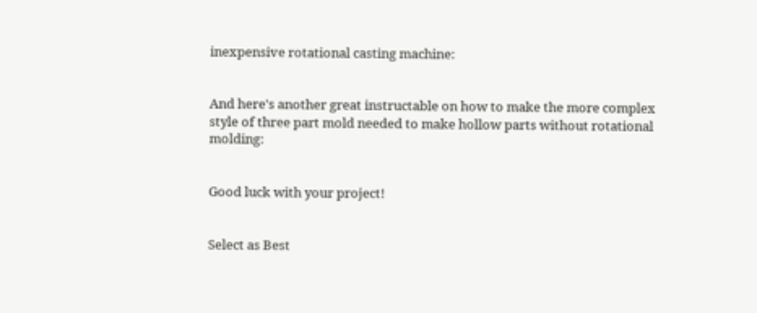inexpensive rotational casting machine:


And here's another great instructable on how to make the more complex style of three part mold needed to make hollow parts without rotational molding:


Good luck with your project!


Select as Best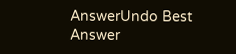AnswerUndo Best Answer